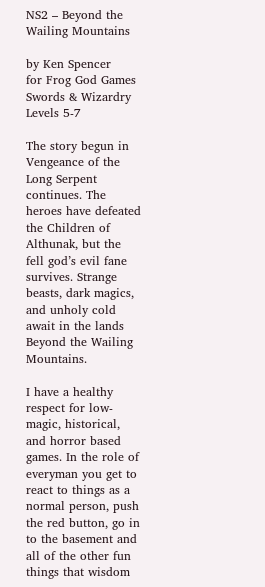NS2 – Beyond the Wailing Mountains

by Ken Spencer
for Frog God Games
Swords & Wizardry
Levels 5-7

The story begun in Vengeance of the Long Serpent continues. The heroes have defeated the Children of Althunak, but the fell god’s evil fane survives. Strange beasts, dark magics, and unholy cold await in the lands Beyond the Wailing Mountains.

I have a healthy respect for low-magic, historical, and horror based games. In the role of everyman you get to react to things as a normal person, push the red button, go in to the basement and all of the other fun things that wisdom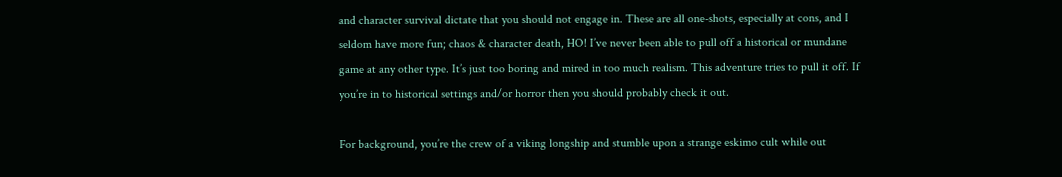and character survival dictate that you should not engage in. These are all one-shots, especially at cons, and I seldom have more fun; chaos & character death, HO! I’ve never been able to pull off a historical or mundane game at any other type. It’s just too boring and mired in too much realism. This adventure tries to pull it off. If you’re in to historical settings and/or horror then you should probably check it out.

For background, you’re the crew of a viking longship and stumble upon a strange eskimo cult while out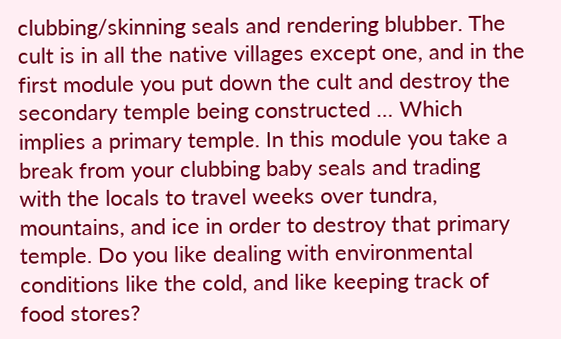clubbing/skinning seals and rendering blubber. The cult is in all the native villages except one, and in the first module you put down the cult and destroy the secondary temple being constructed … Which implies a primary temple. In this module you take a break from your clubbing baby seals and trading with the locals to travel weeks over tundra, mountains, and ice in order to destroy that primary temple. Do you like dealing with environmental conditions like the cold, and like keeping track of food stores?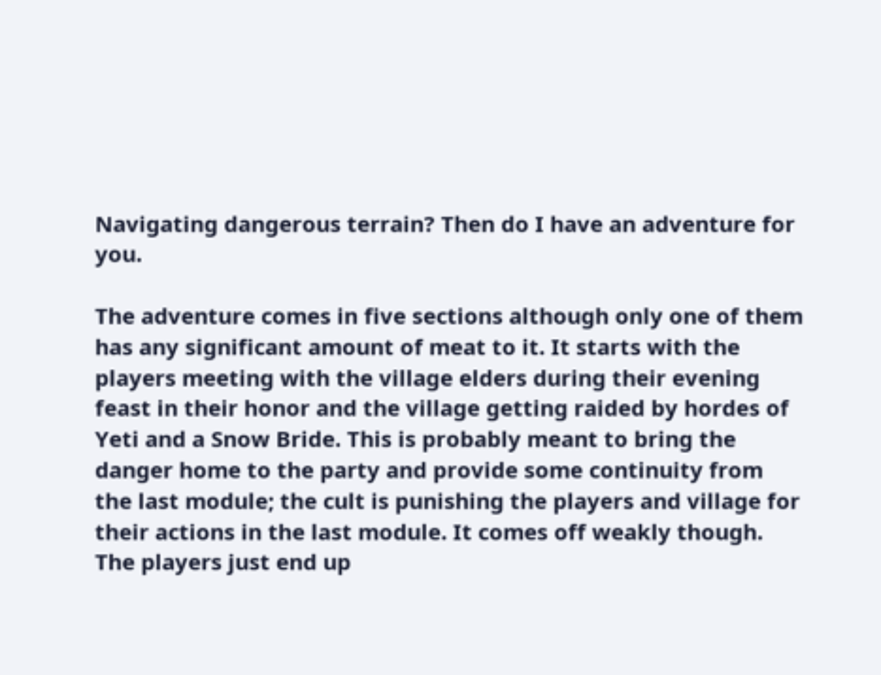Navigating dangerous terrain? Then do I have an adventure for you.

The adventure comes in five sections although only one of them has any significant amount of meat to it. It starts with the players meeting with the village elders during their evening feast in their honor and the village getting raided by hordes of Yeti and a Snow Bride. This is probably meant to bring the danger home to the party and provide some continuity from the last module; the cult is punishing the players and village for their actions in the last module. It comes off weakly though. The players just end up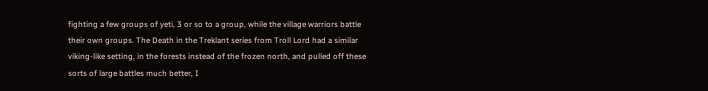fighting a few groups of yeti, 3 or so to a group, while the village warriors battle their own groups. The Death in the Treklant series from Troll Lord had a similar viking-like setting, in the forests instead of the frozen north, and pulled off these sorts of large battles much better, I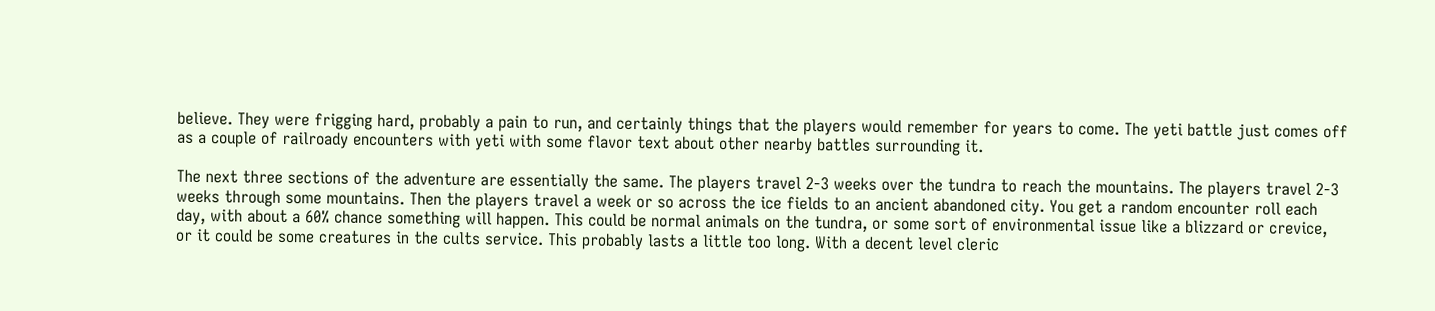believe. They were frigging hard, probably a pain to run, and certainly things that the players would remember for years to come. The yeti battle just comes off as a couple of railroady encounters with yeti with some flavor text about other nearby battles surrounding it.

The next three sections of the adventure are essentially the same. The players travel 2-3 weeks over the tundra to reach the mountains. The players travel 2-3 weeks through some mountains. Then the players travel a week or so across the ice fields to an ancient abandoned city. You get a random encounter roll each day, with about a 60% chance something will happen. This could be normal animals on the tundra, or some sort of environmental issue like a blizzard or crevice, or it could be some creatures in the cults service. This probably lasts a little too long. With a decent level cleric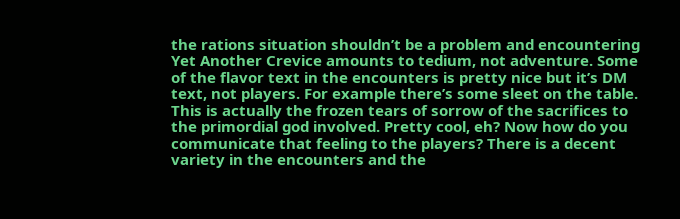the rations situation shouldn’t be a problem and encountering Yet Another Crevice amounts to tedium, not adventure. Some of the flavor text in the encounters is pretty nice but it’s DM text, not players. For example there’s some sleet on the table. This is actually the frozen tears of sorrow of the sacrifices to the primordial god involved. Pretty cool, eh? Now how do you communicate that feeling to the players? There is a decent variety in the encounters and the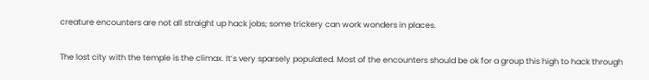creature encounters are not all straight up hack jobs; some trickery can work wonders in places.

The lost city with the temple is the climax. It’s very sparsely populated. Most of the encounters should be ok for a group this high to hack through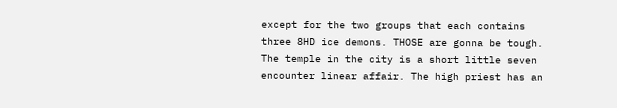except for the two groups that each contains three 8HD ice demons. THOSE are gonna be tough. The temple in the city is a short little seven encounter linear affair. The high priest has an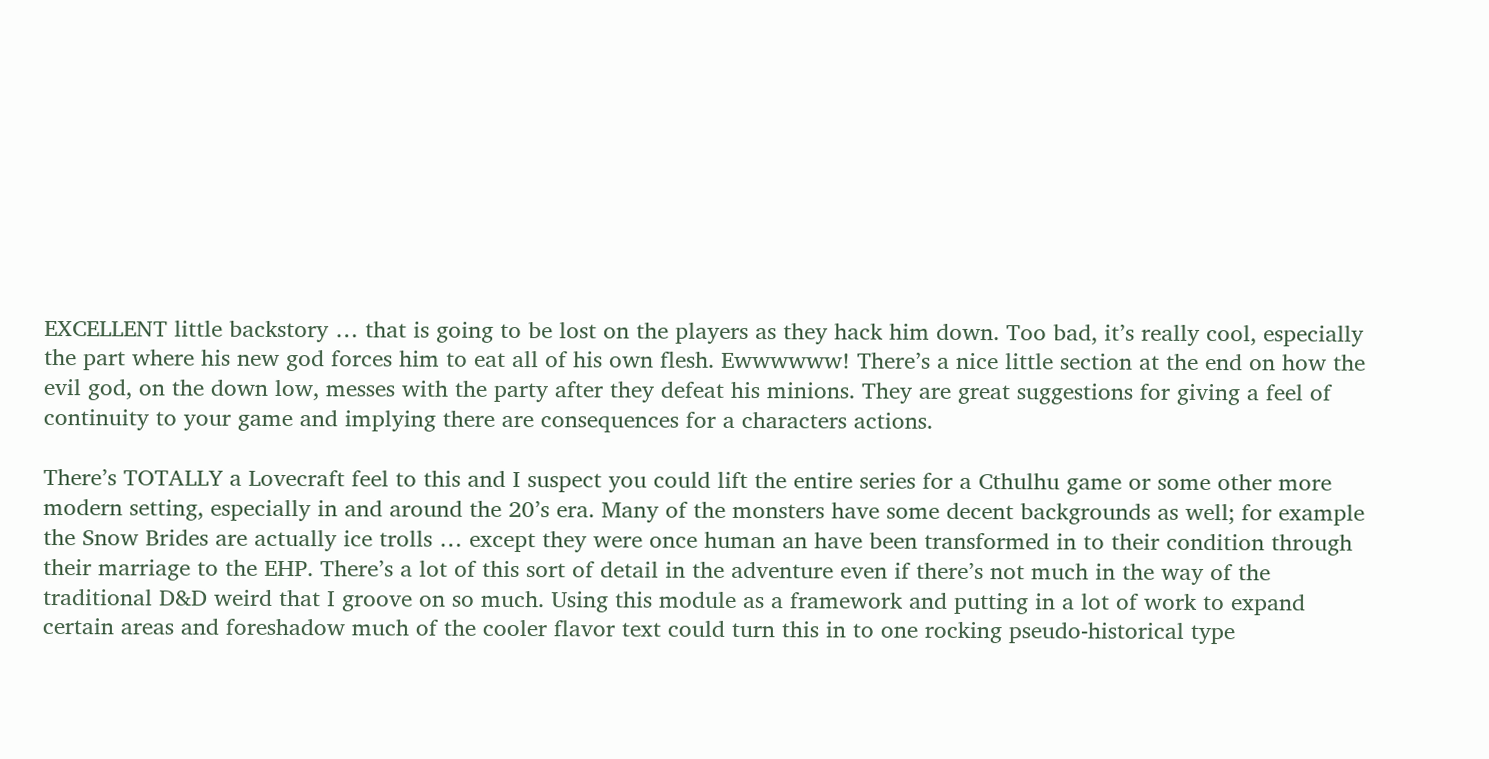EXCELLENT little backstory … that is going to be lost on the players as they hack him down. Too bad, it’s really cool, especially the part where his new god forces him to eat all of his own flesh. Ewwwwww! There’s a nice little section at the end on how the evil god, on the down low, messes with the party after they defeat his minions. They are great suggestions for giving a feel of continuity to your game and implying there are consequences for a characters actions.

There’s TOTALLY a Lovecraft feel to this and I suspect you could lift the entire series for a Cthulhu game or some other more modern setting, especially in and around the 20’s era. Many of the monsters have some decent backgrounds as well; for example the Snow Brides are actually ice trolls … except they were once human an have been transformed in to their condition through their marriage to the EHP. There’s a lot of this sort of detail in the adventure even if there’s not much in the way of the traditional D&D weird that I groove on so much. Using this module as a framework and putting in a lot of work to expand certain areas and foreshadow much of the cooler flavor text could turn this in to one rocking pseudo-historical type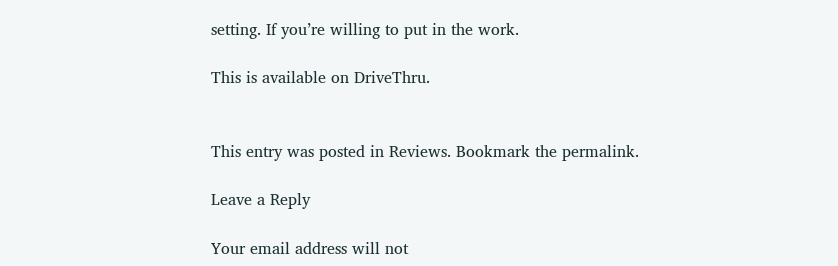setting. If you’re willing to put in the work.

This is available on DriveThru.


This entry was posted in Reviews. Bookmark the permalink.

Leave a Reply

Your email address will not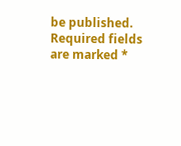be published. Required fields are marked *